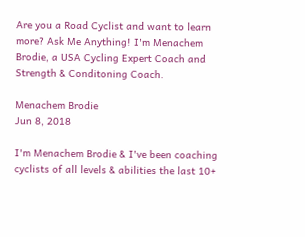Are you a Road Cyclist and want to learn more? Ask Me Anything! I'm Menachem Brodie, a USA Cycling Expert Coach and Strength & Conditoning Coach.

Menachem Brodie
Jun 8, 2018

I'm Menachem Brodie & I've been coaching cyclists of all levels & abilities the last 10+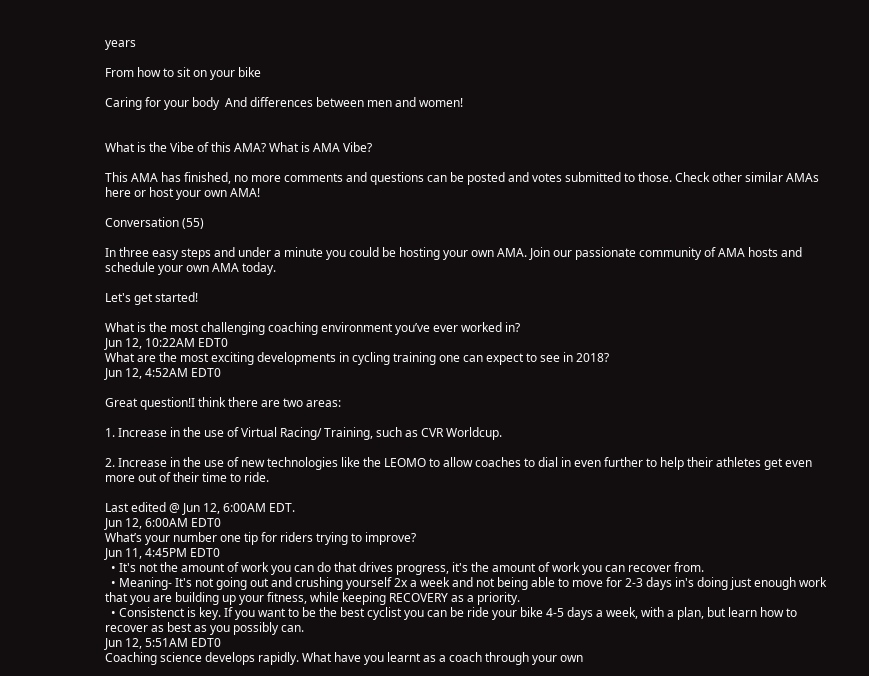years

From how to sit on your bike

Caring for your body  And differences between men and women!


What is the Vibe of this AMA? What is AMA Vibe?

This AMA has finished, no more comments and questions can be posted and votes submitted to those. Check other similar AMAs here or host your own AMA!

Conversation (55)

In three easy steps and under a minute you could be hosting your own AMA. Join our passionate community of AMA hosts and schedule your own AMA today.

Let's get started!

What is the most challenging coaching environment you’ve ever worked in?
Jun 12, 10:22AM EDT0
What are the most exciting developments in cycling training one can expect to see in 2018?
Jun 12, 4:52AM EDT0

Great question!I think there are two areas:

1. Increase in the use of Virtual Racing/ Training, such as CVR Worldcup.

2. Increase in the use of new technologies like the LEOMO to allow coaches to dial in even further to help their athletes get even more out of their time to ride.

Last edited @ Jun 12, 6:00AM EDT.
Jun 12, 6:00AM EDT0
What’s your number one tip for riders trying to improve?
Jun 11, 4:45PM EDT0
  • It's not the amount of work you can do that drives progress, it's the amount of work you can recover from.
  • Meaning- It's not going out and crushing yourself 2x a week and not being able to move for 2-3 days in's doing just enough work that you are building up your fitness, while keeping RECOVERY as a priority.
  • Consistenct is key. If you want to be the best cyclist you can be ride your bike 4-5 days a week, with a plan, but learn how to recover as best as you possibly can.
Jun 12, 5:51AM EDT0
Coaching science develops rapidly. What have you learnt as a coach through your own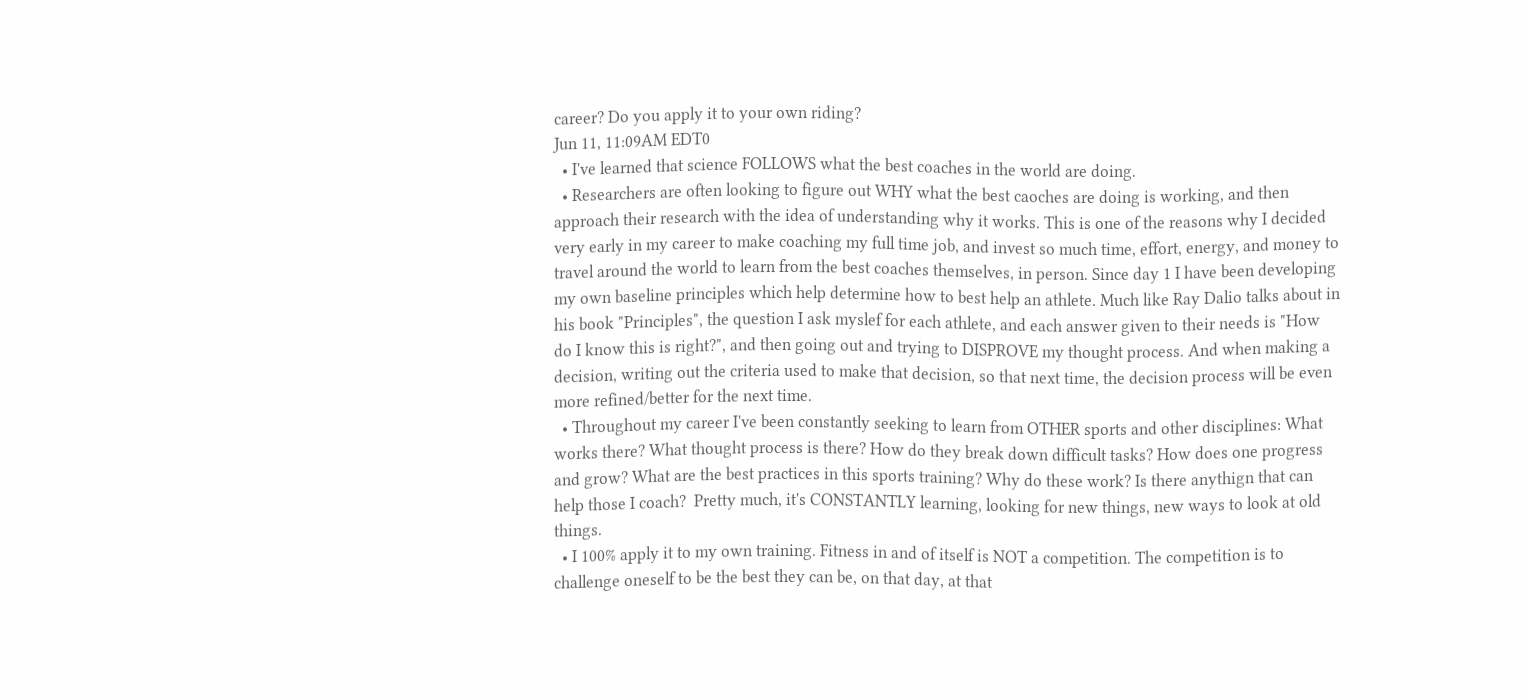career? Do you apply it to your own riding?
Jun 11, 11:09AM EDT0
  • I've learned that science FOLLOWS what the best coaches in the world are doing.
  • Researchers are often looking to figure out WHY what the best caoches are doing is working, and then approach their research with the idea of understanding why it works. This is one of the reasons why I decided very early in my career to make coaching my full time job, and invest so much time, effort, energy, and money to travel around the world to learn from the best coaches themselves, in person. Since day 1 I have been developing my own baseline principles which help determine how to best help an athlete. Much like Ray Dalio talks about in his book "Principles", the question I ask myslef for each athlete, and each answer given to their needs is "How do I know this is right?", and then going out and trying to DISPROVE my thought process. And when making a decision, writing out the criteria used to make that decision, so that next time, the decision process will be even more refined/better for the next time.
  • Throughout my career I've been constantly seeking to learn from OTHER sports and other disciplines: What works there? What thought process is there? How do they break down difficult tasks? How does one progress and grow? What are the best practices in this sports training? Why do these work? Is there anythign that can help those I coach?  Pretty much, it's CONSTANTLY learning, looking for new things, new ways to look at old things.
  • I 100% apply it to my own training. Fitness in and of itself is NOT a competition. The competition is to challenge oneself to be the best they can be, on that day, at that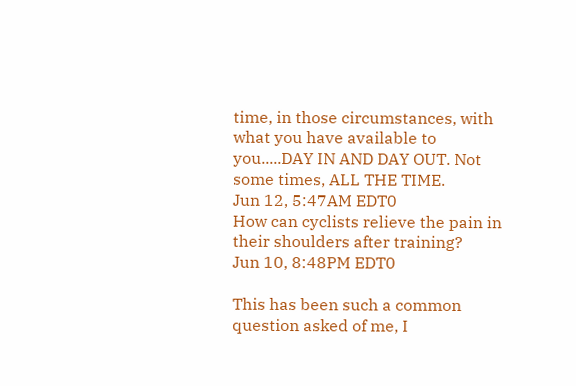time, in those circumstances, with what you have available to you.....DAY IN AND DAY OUT. Not some times, ALL THE TIME.
Jun 12, 5:47AM EDT0
How can cyclists relieve the pain in their shoulders after training?
Jun 10, 8:48PM EDT0

This has been such a common question asked of me, I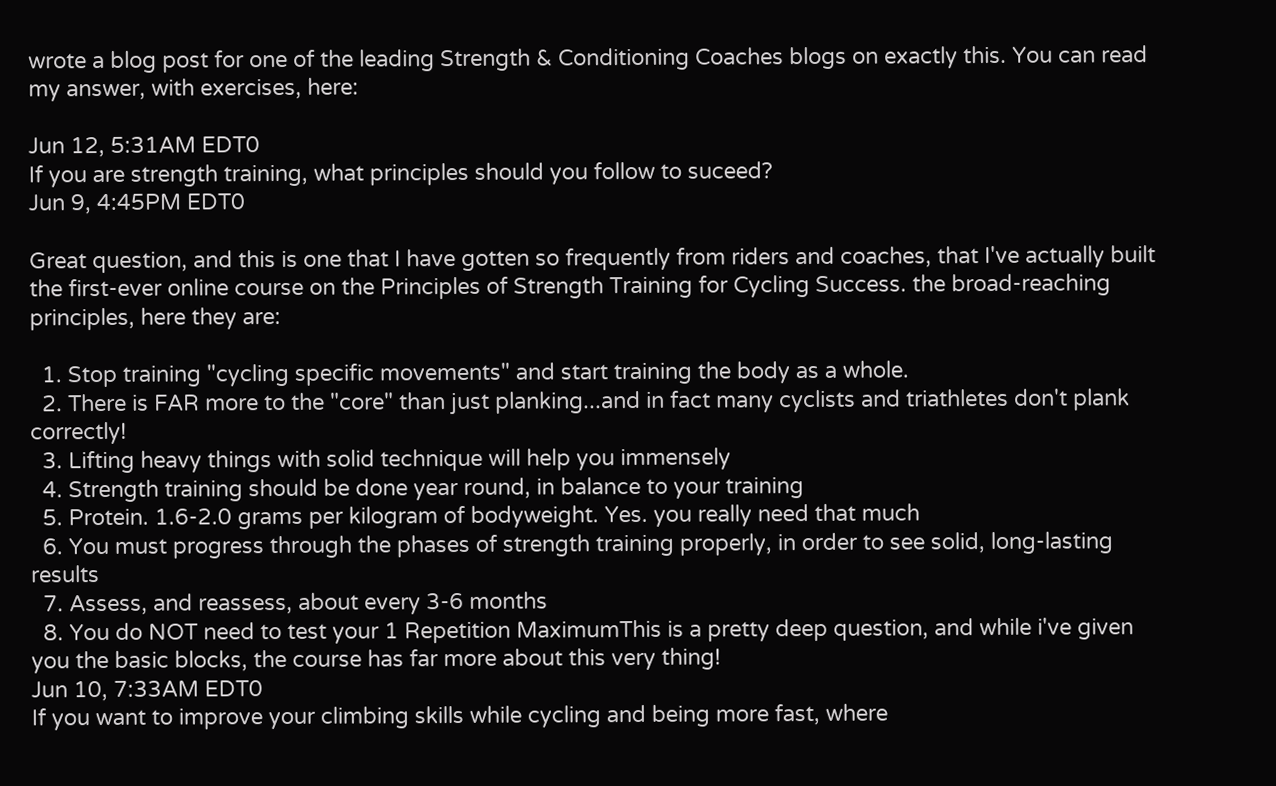wrote a blog post for one of the leading Strength & Conditioning Coaches blogs on exactly this. You can read my answer, with exercises, here:

Jun 12, 5:31AM EDT0
If you are strength training, what principles should you follow to suceed?
Jun 9, 4:45PM EDT0

Great question, and this is one that I have gotten so frequently from riders and coaches, that I've actually built the first-ever online course on the Principles of Strength Training for Cycling Success. the broad-reaching principles, here they are:

  1. Stop training "cycling specific movements" and start training the body as a whole.
  2. There is FAR more to the "core" than just planking...and in fact many cyclists and triathletes don't plank correctly!
  3. Lifting heavy things with solid technique will help you immensely
  4. Strength training should be done year round, in balance to your training
  5. Protein. 1.6-2.0 grams per kilogram of bodyweight. Yes. you really need that much
  6. You must progress through the phases of strength training properly, in order to see solid, long-lasting results
  7. Assess, and reassess, about every 3-6 months
  8. You do NOT need to test your 1 Repetition MaximumThis is a pretty deep question, and while i've given you the basic blocks, the course has far more about this very thing!
Jun 10, 7:33AM EDT0
If you want to improve your climbing skills while cycling and being more fast, where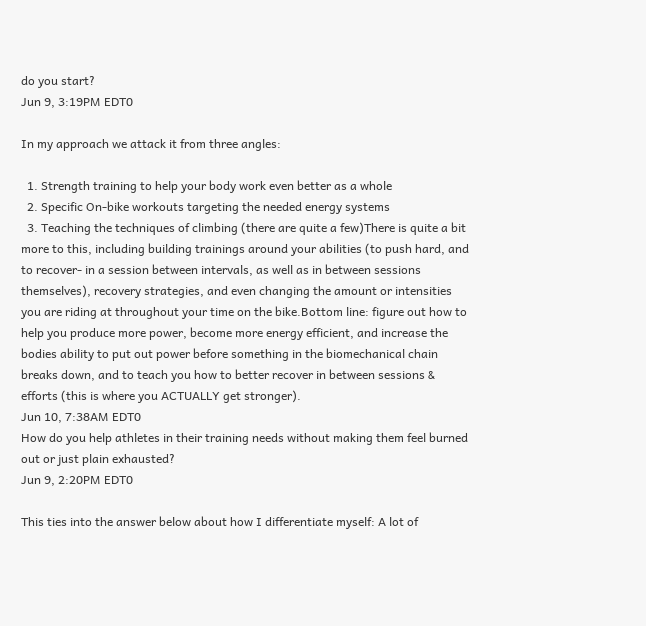do you start?
Jun 9, 3:19PM EDT0

In my approach we attack it from three angles:

  1. Strength training to help your body work even better as a whole
  2. Specific On-bike workouts targeting the needed energy systems
  3. Teaching the techniques of climbing (there are quite a few)There is quite a bit more to this, including building trainings around your abilities (to push hard, and to recover- in a session between intervals, as well as in between sessions themselves), recovery strategies, and even changing the amount or intensities you are riding at throughout your time on the bike.Bottom line: figure out how to help you produce more power, become more energy efficient, and increase the bodies ability to put out power before something in the biomechanical chain breaks down, and to teach you how to better recover in between sessions & efforts (this is where you ACTUALLY get stronger).
Jun 10, 7:38AM EDT0
How do you help athletes in their training needs without making them feel burned out or just plain exhausted?
Jun 9, 2:20PM EDT0

This ties into the answer below about how I differentiate myself: A lot of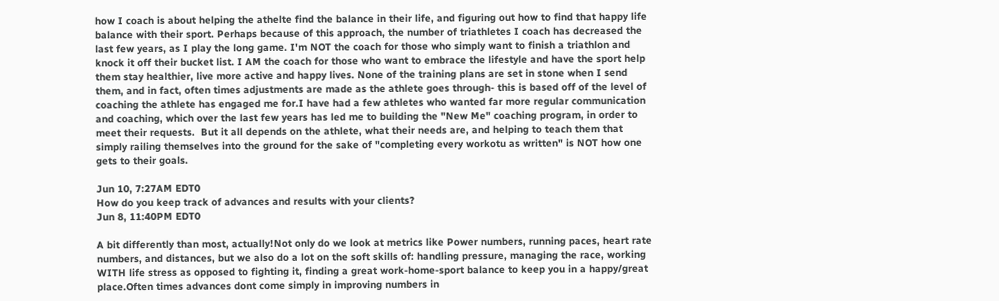how I coach is about helping the athelte find the balance in their life, and figuring out how to find that happy life balance with their sport. Perhaps because of this approach, the number of triathletes I coach has decreased the last few years, as I play the long game. I'm NOT the coach for those who simply want to finish a triathlon and knock it off their bucket list. I AM the coach for those who want to embrace the lifestyle and have the sport help them stay healthier, live more active and happy lives. None of the training plans are set in stone when I send them, and in fact, often times adjustments are made as the athlete goes through- this is based off of the level of coaching the athlete has engaged me for.I have had a few athletes who wanted far more regular communication and coaching, which over the last few years has led me to building the "New Me" coaching program, in order to meet their requests.  But it all depends on the athlete, what their needs are, and helping to teach them that simply railing themselves into the ground for the sake of "completing every workotu as written" is NOT how one gets to their goals.

Jun 10, 7:27AM EDT0
How do you keep track of advances and results with your clients?
Jun 8, 11:40PM EDT0

A bit differently than most, actually!Not only do we look at metrics like Power numbers, running paces, heart rate numbers, and distances, but we also do a lot on the soft skills of: handling pressure, managing the race, working WITH life stress as opposed to fighting it, finding a great work-home-sport balance to keep you in a happy/great place.Often times advances dont come simply in improving numbers in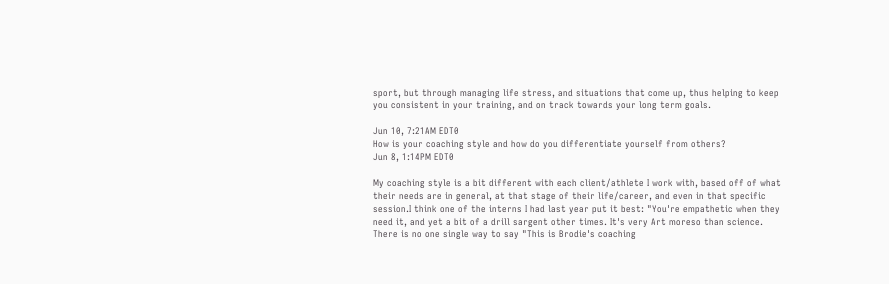sport, but through managing life stress, and situations that come up, thus helping to keep you consistent in your training, and on track towards your long term goals.

Jun 10, 7:21AM EDT0
How is your coaching style and how do you differentiate yourself from others?
Jun 8, 1:14PM EDT0

My coaching style is a bit different with each client/athlete I work with, based off of what their needs are in general, at that stage of their life/career, and even in that specific session.I think one of the interns I had last year put it best: "You're empathetic when they need it, and yet a bit of a drill sargent other times. It's very Art moreso than science. There is no one single way to say "This is Brodie's coaching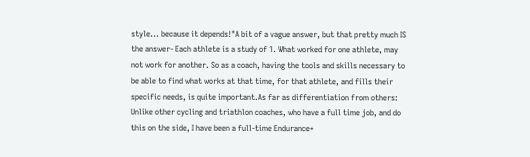style... because it depends!"A bit of a vague answer, but that pretty much IS the answer- Each athlete is a study of 1. What worked for one athlete, may not work for another. So as a coach, having the tools and skills necessary to be able to find what works at that time, for that athlete, and fills their specific needs, is quite important.As far as differentiation from others: Unlike other cycling and triathlon coaches, who have a full time job, and do this on the side, I have been a full-time Endurance+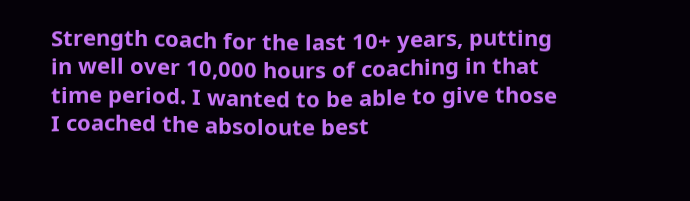Strength coach for the last 10+ years, putting in well over 10,000 hours of coaching in that time period. I wanted to be able to give those I coached the absoloute best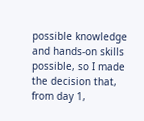possible knowledge and hands-on skills possible, so I made the decision that, from day 1,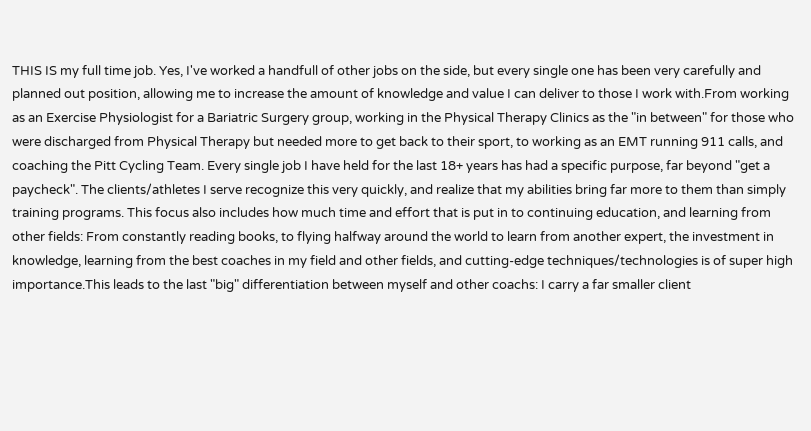THIS IS my full time job. Yes, I've worked a handfull of other jobs on the side, but every single one has been very carefully and planned out position, allowing me to increase the amount of knowledge and value I can deliver to those I work with.From working as an Exercise Physiologist for a Bariatric Surgery group, working in the Physical Therapy Clinics as the "in between" for those who were discharged from Physical Therapy but needed more to get back to their sport, to working as an EMT running 911 calls, and coaching the Pitt Cycling Team. Every single job I have held for the last 18+ years has had a specific purpose, far beyond "get a paycheck". The clients/athletes I serve recognize this very quickly, and realize that my abilities bring far more to them than simply training programs. This focus also includes how much time and effort that is put in to continuing education, and learning from other fields: From constantly reading books, to flying halfway around the world to learn from another expert, the investment in knowledge, learning from the best coaches in my field and other fields, and cutting-edge techniques/technologies is of super high importance.This leads to the last "big" differentiation between myself and other coachs: I carry a far smaller client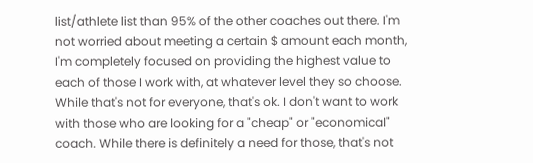list/athlete list than 95% of the other coaches out there. I'm not worried about meeting a certain $ amount each month, I'm completely focused on providing the highest value to each of those I work with, at whatever level they so choose. While that's not for everyone, that's ok. I don't want to work with those who are looking for a "cheap" or "economical" coach. While there is definitely a need for those, that's not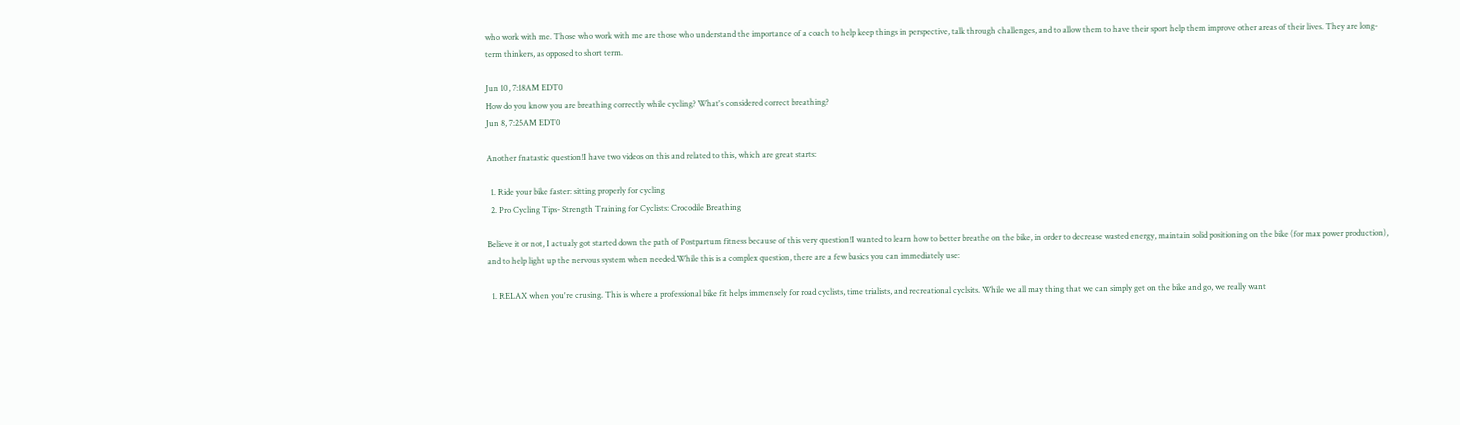who work with me. Those who work with me are those who understand the importance of a coach to help keep things in perspective, talk through challenges, and to allow them to have their sport help them improve other areas of their lives. They are long-term thinkers, as opposed to short term.

Jun 10, 7:18AM EDT0
How do you know you are breathing correctly while cycling? What's considered correct breathing?
Jun 8, 7:25AM EDT0

Another fnatastic question!I have two videos on this and related to this, which are great starts:

  1. Ride your bike faster: sitting properly for cycling
  2. Pro Cycling Tips- Strength Training for Cyclists: Crocodile Breathing

Believe it or not, I actualy got started down the path of Postpartum fitness because of this very question!I wanted to learn how to better breathe on the bike, in order to decrease wasted energy, maintain solid positioning on the bike (for max power production), and to help light up the nervous system when needed.While this is a complex question, there are a few basics you can immediately use:

  1. RELAX when you're crusing. This is where a professional bike fit helps immensely for road cyclists, time trialists, and recreational cyclsits. While we all may thing that we can simply get on the bike and go, we really want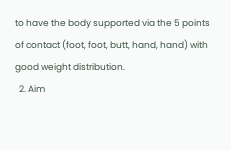to have the body supported via the 5 points of contact (foot, foot, butt, hand, hand) with good weight distribution.
  2. Aim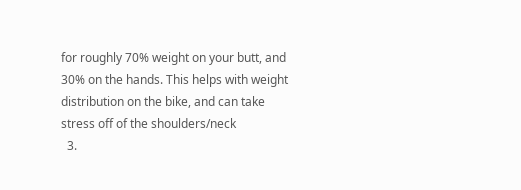for roughly 70% weight on your butt, and 30% on the hands. This helps with weight distribution on the bike, and can take stress off of the shoulders/neck
  3.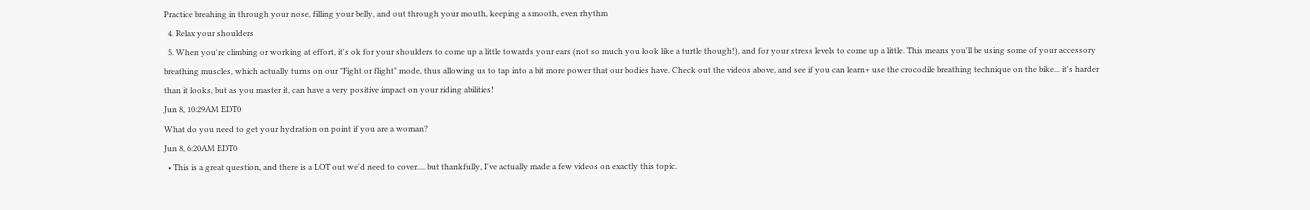Practice breahing in through your nose, filling your belly, and out through your mouth, keeping a smooth, even rhythm
  4. Relax your shoulders
  5. When you're climbing or working at effort, it's ok for your shoulders to come up a little towards your ears (not so much you look like a turtle though!), and for your stress levels to come up a little. This means you'll be using some of your accessory breathing muscles, which actually turns on our "Fight or flight" mode, thus allowing us to tap into a bit more power that our bodies have. Check out the videos above, and see if you can learn+ use the crocodile breathing technique on the bike... it's harder than it looks, but as you master it, can have a very positive impact on your riding abilities!
Jun 8, 10:29AM EDT0
What do you need to get your hydration on point if you are a woman?
Jun 8, 6:20AM EDT0
  • This is a great question, and there is a LOT out we'd need to cover.... but thankfully, I've actually made a few videos on exactly this topic.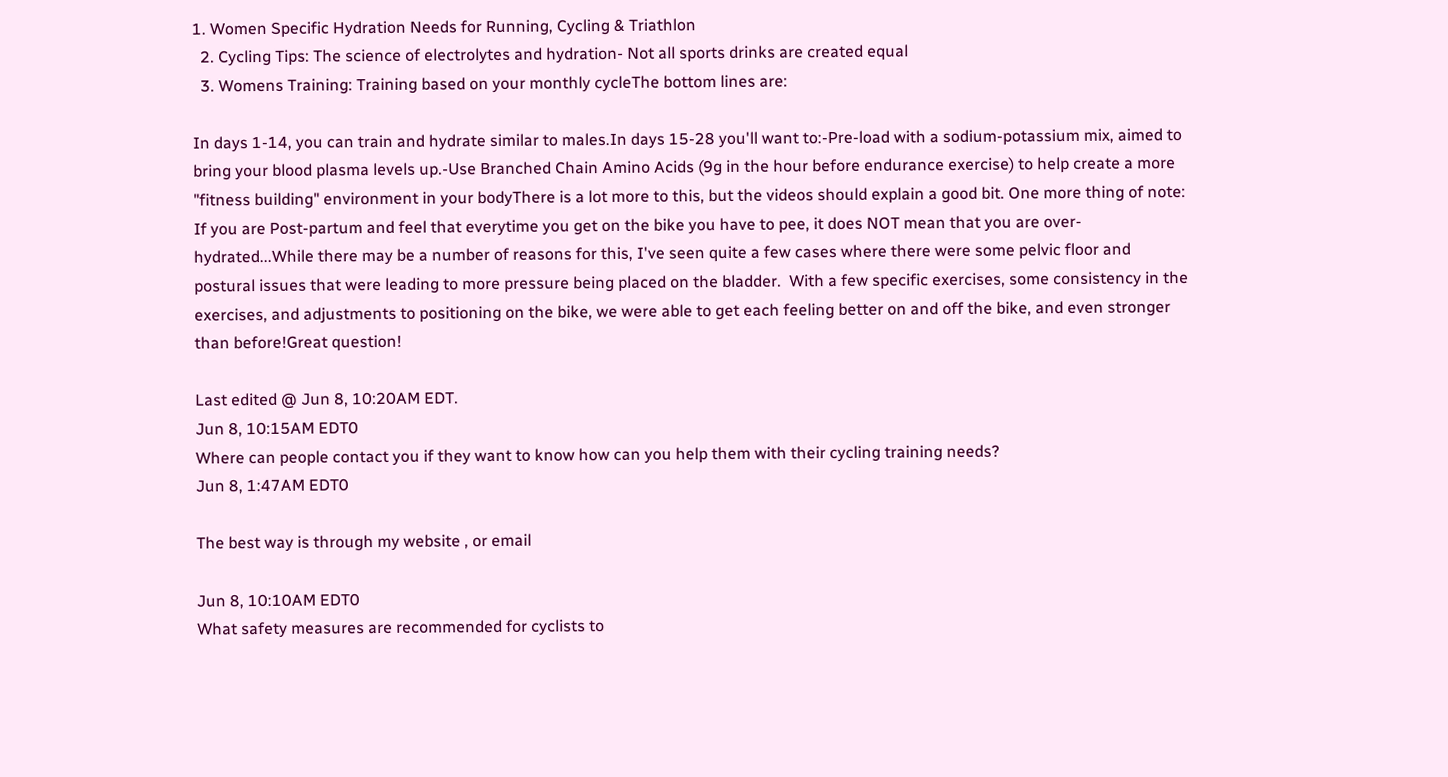1. Women Specific Hydration Needs for Running, Cycling & Triathlon
  2. Cycling Tips: The science of electrolytes and hydration- Not all sports drinks are created equal
  3. Womens Training: Training based on your monthly cycleThe bottom lines are:

In days 1-14, you can train and hydrate similar to males.In days 15-28 you'll want to:-Pre-load with a sodium-potassium mix, aimed to bring your blood plasma levels up.-Use Branched Chain Amino Acids (9g in the hour before endurance exercise) to help create a more "fitness building" environment in your bodyThere is a lot more to this, but the videos should explain a good bit. One more thing of note: If you are Post-partum and feel that everytime you get on the bike you have to pee, it does NOT mean that you are over-hydrated...While there may be a number of reasons for this, I've seen quite a few cases where there were some pelvic floor and postural issues that were leading to more pressure being placed on the bladder.  With a few specific exercises, some consistency in the exercises, and adjustments to positioning on the bike, we were able to get each feeling better on and off the bike, and even stronger than before!Great question!

Last edited @ Jun 8, 10:20AM EDT.
Jun 8, 10:15AM EDT0
Where can people contact you if they want to know how can you help them with their cycling training needs?
Jun 8, 1:47AM EDT0

The best way is through my website , or email

Jun 8, 10:10AM EDT0
What safety measures are recommended for cyclists to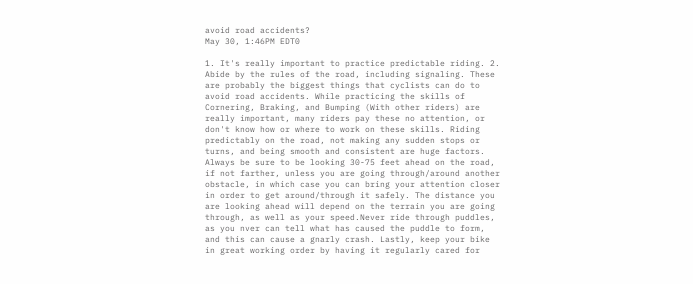avoid road accidents?
May 30, 1:46PM EDT0

1. It's really important to practice predictable riding. 2. Abide by the rules of the road, including signaling. These are probably the biggest things that cyclists can do to avoid road accidents. While practicing the skills of Cornering, Braking, and Bumping (With other riders) are really important, many riders pay these no attention, or don't know how or where to work on these skills. Riding predictably on the road, not making any sudden stops or turns, and being smooth and consistent are huge factors. Always be sure to be looking 30-75 feet ahead on the road, if not farther, unless you are going through/around another obstacle, in which case you can bring your attention closer in order to get around/through it safely. The distance you are looking ahead will depend on the terrain you are going through, as well as your speed.Never ride through puddles, as you nver can tell what has caused the puddle to form, and this can cause a gnarly crash. Lastly, keep your bike in great working order by having it regularly cared for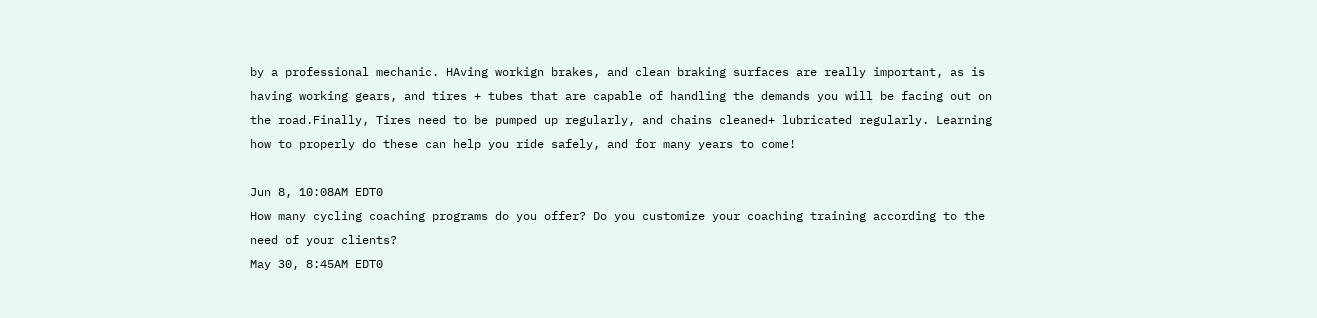by a professional mechanic. HAving workign brakes, and clean braking surfaces are really important, as is having working gears, and tires + tubes that are capable of handling the demands you will be facing out on the road.Finally, Tires need to be pumped up regularly, and chains cleaned+ lubricated regularly. Learning how to properly do these can help you ride safely, and for many years to come!

Jun 8, 10:08AM EDT0
How many cycling coaching programs do you offer? Do you customize your coaching training according to the need of your clients?
May 30, 8:45AM EDT0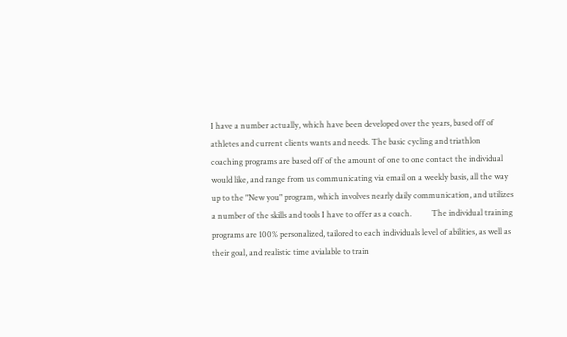I have a number actually, which have been developed over the years, based off of athletes and current clients wants and needs. The basic cycling and triathlon coaching programs are based off of the amount of one to one contact the individual would like, and range from us communicating via email on a weekly basis, all the way up to the "New you" program, which involves nearly daily communication, and utilizes a number of the skills and tools I have to offer as a coach.          The individual training programs are 100% personalized, tailored to each individuals level of abilities, as well as their goal, and realistic time avialable to train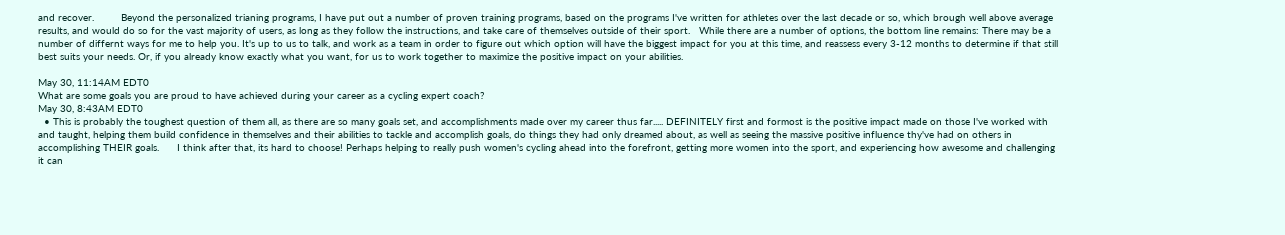and recover.         Beyond the personalized trianing programs, I have put out a number of proven training programs, based on the programs I've written for athletes over the last decade or so, which brough well above average results, and would do so for the vast majority of users, as long as they follow the instructions, and take care of themselves outside of their sport.   While there are a number of options, the bottom line remains: There may be a number of differnt ways for me to help you. It's up to us to talk, and work as a team in order to figure out which option will have the biggest impact for you at this time, and reassess every 3-12 months to determine if that still best suits your needs. Or, if you already know exactly what you want, for us to work together to maximize the positive impact on your abilities.

May 30, 11:14AM EDT0
What are some goals you are proud to have achieved during your career as a cycling expert coach?
May 30, 8:43AM EDT0
  • This is probably the toughest question of them all, as there are so many goals set, and accomplishments made over my career thus far..... DEFINITELY first and formost is the positive impact made on those I've worked with and taught, helping them build confidence in themselves and their abilities to tackle and accomplish goals, do things they had only dreamed about, as well as seeing the massive positive influence thy've had on others in accomplishing THEIR goals.      I think after that, its hard to choose! Perhaps helping to really push women's cycling ahead into the forefront, getting more women into the sport, and experiencing how awesome and challenging it can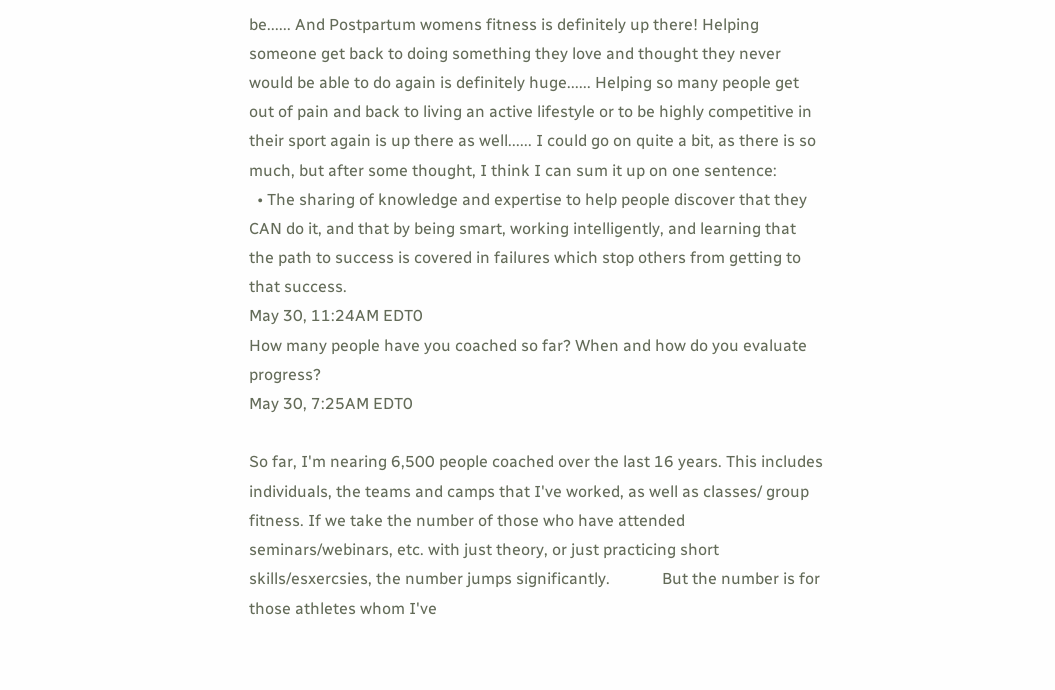be...... And Postpartum womens fitness is definitely up there! Helping someone get back to doing something they love and thought they never would be able to do again is definitely huge...... Helping so many people get out of pain and back to living an active lifestyle or to be highly competitive in their sport again is up there as well...... I could go on quite a bit, as there is so much, but after some thought, I think I can sum it up on one sentence:
  • The sharing of knowledge and expertise to help people discover that they CAN do it, and that by being smart, working intelligently, and learning that the path to success is covered in failures which stop others from getting to that success.
May 30, 11:24AM EDT0
How many people have you coached so far? When and how do you evaluate progress?
May 30, 7:25AM EDT0

So far, I'm nearing 6,500 people coached over the last 16 years. This includes individuals, the teams and camps that I've worked, as well as classes/ group fitness. If we take the number of those who have attended seminars/webinars, etc. with just theory, or just practicing short skills/esxercsies, the number jumps significantly.             But the number is for those athletes whom I've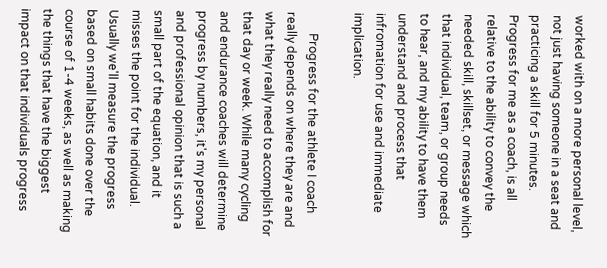worked with on a more personal level, not just having someone in a seat and practicing a skill for 5 minutes.        Progress for me as a coach, is all relative to the ability to convey the needed skill, skillset, or message which that individual, team, or group needs to hear, and my ability to have them understand and process that infromation for use and immediate implication.

       Progress for the athlete I coach really depends on where they are and what they really need to accomplish for that day or week. While many cycling and endurance coaches will determine progress by numbers, it's my personal and professional opinion that is such a small part of the equation, and it misses the point for the individual.       Usually we'll measure the progress based on small habits done over the course of 1-4 weeks, as well as making the things that have the biggest impact on that individuals progress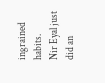ingrained habits.       Nir Eyal just did an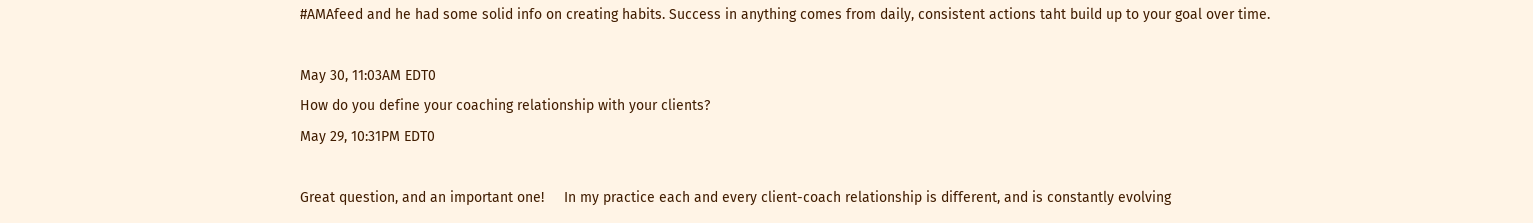#AMAfeed and he had some solid info on creating habits. Success in anything comes from daily, consistent actions taht build up to your goal over time.

May 30, 11:03AM EDT0
How do you define your coaching relationship with your clients?
May 29, 10:31PM EDT0

Great question, and an important one!     In my practice each and every client-coach relationship is different, and is constantly evolving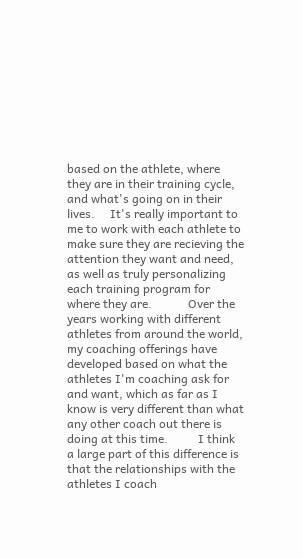based on the athlete, where they are in their training cycle, and what's going on in their lives.     It's really important to me to work with each athlete to make sure they are recieving the attention they want and need, as well as truly personalizing each training program for where they are.            Over the years working with different athletes from around the world, my coaching offerings have developed based on what the athletes I'm coaching ask for and want, which as far as I know is very different than what any other coach out there is doing at this time.          I think a large part of this difference is that the relationships with the athletes I coach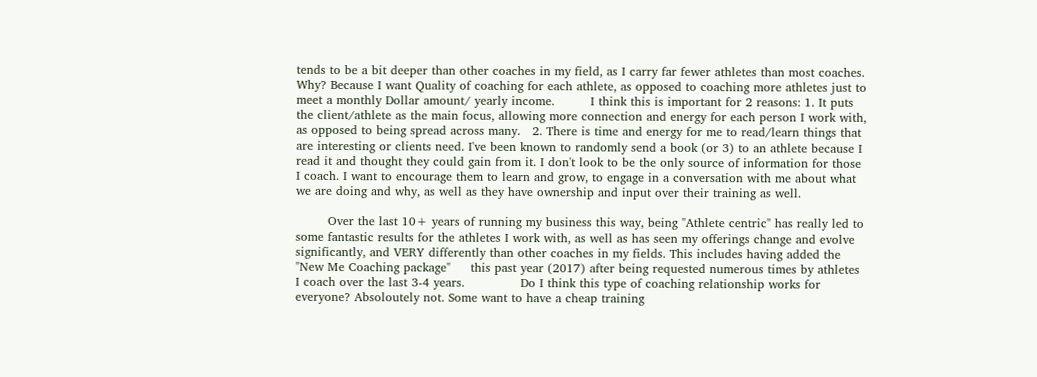tends to be a bit deeper than other coaches in my field, as I carry far fewer athletes than most coaches. Why? Because I want Quality of coaching for each athlete, as opposed to coaching more athletes just to meet a monthly Dollar amount/ yearly income.         I think this is important for 2 reasons: 1. It puts the client/athlete as the main focus, allowing more connection and energy for each person I work with, as opposed to being spread across many.   2. There is time and energy for me to read/learn things that are interesting or clients need. I've been known to randomly send a book (or 3) to an athlete because I read it and thought they could gain from it. I don't look to be the only source of information for those I coach. I want to encourage them to learn and grow, to engage in a conversation with me about what we are doing and why, as well as they have ownership and input over their training as well.

        Over the last 10+ years of running my business this way, being "Athlete centric" has really led to some fantastic results for the athletes I work with, as well as has seen my offerings change and evolve significantly, and VERY differently than other coaches in my fields. This includes having added the "New Me Coaching package"     this past year (2017) after being requested numerous times by athletes I coach over the last 3-4 years.              Do I think this type of coaching relationship works for everyone? Absoloutely not. Some want to have a cheap training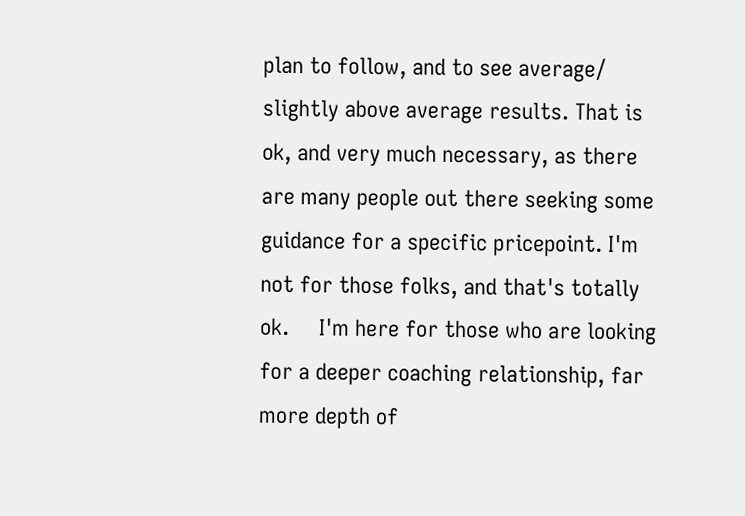plan to follow, and to see average/ slightly above average results. That is ok, and very much necessary, as there are many people out there seeking some guidance for a specific pricepoint. I'm not for those folks, and that's totally ok.     I'm here for those who are looking for a deeper coaching relationship, far more depth of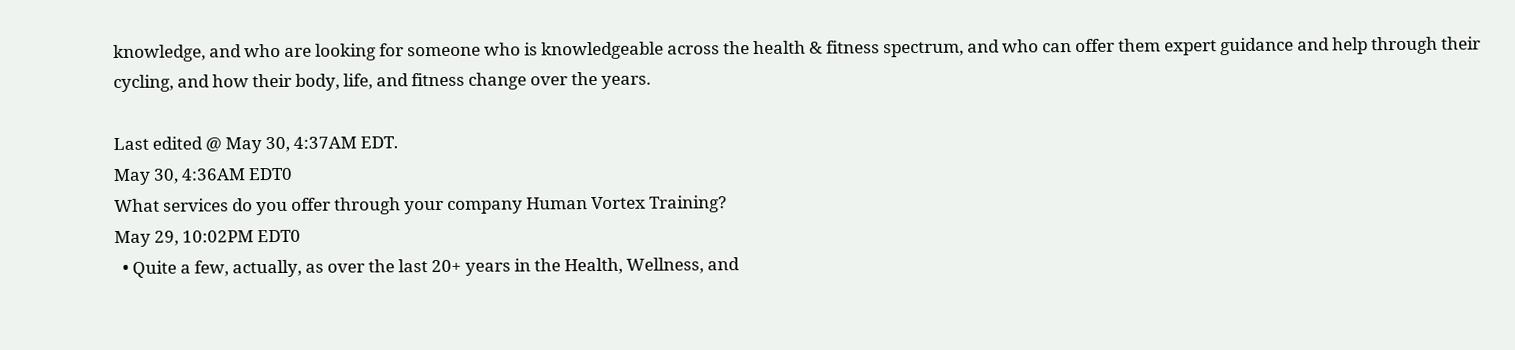knowledge, and who are looking for someone who is knowledgeable across the health & fitness spectrum, and who can offer them expert guidance and help through their cycling, and how their body, life, and fitness change over the years.

Last edited @ May 30, 4:37AM EDT.
May 30, 4:36AM EDT0
What services do you offer through your company Human Vortex Training?
May 29, 10:02PM EDT0
  • Quite a few, actually, as over the last 20+ years in the Health, Wellness, and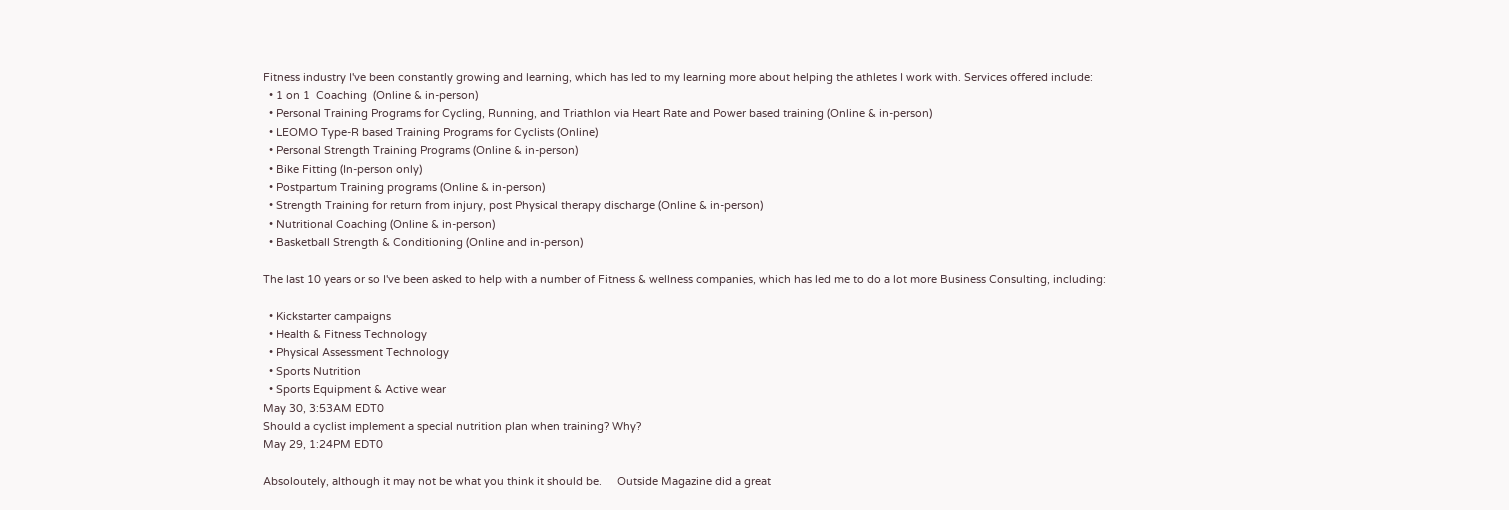Fitness industry I've been constantly growing and learning, which has led to my learning more about helping the athletes I work with. Services offered include:
  • 1 on 1  Coaching  (Online & in-person)
  • Personal Training Programs for Cycling, Running, and Triathlon via Heart Rate and Power based training (Online & in-person)
  • LEOMO Type-R based Training Programs for Cyclists (Online)
  • Personal Strength Training Programs (Online & in-person)
  • Bike Fitting (In-person only)
  • Postpartum Training programs (Online & in-person)
  • Strength Training for return from injury, post Physical therapy discharge (Online & in-person)
  • Nutritional Coaching (Online & in-person)
  • Basketball Strength & Conditioning (Online and in-person)

The last 10 years or so I've been asked to help with a number of Fitness & wellness companies, which has led me to do a lot more Business Consulting, including:

  • Kickstarter campaigns
  • Health & Fitness Technology
  • Physical Assessment Technology
  • Sports Nutrition
  • Sports Equipment & Active wear
May 30, 3:53AM EDT0
Should a cyclist implement a special nutrition plan when training? Why?
May 29, 1:24PM EDT0

Absoloutely, although it may not be what you think it should be.     Outside Magazine did a great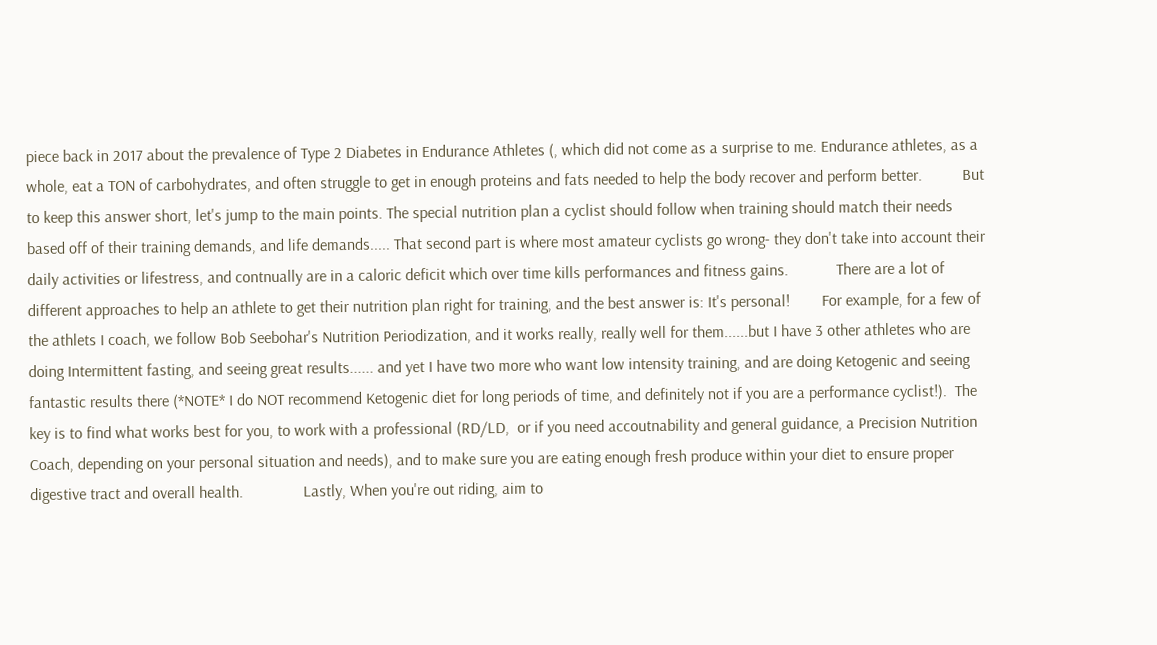piece back in 2017 about the prevalence of Type 2 Diabetes in Endurance Athletes (, which did not come as a surprise to me. Endurance athletes, as a whole, eat a TON of carbohydrates, and often struggle to get in enough proteins and fats needed to help the body recover and perform better.          But to keep this answer short, let's jump to the main points. The special nutrition plan a cyclist should follow when training should match their needs based off of their training demands, and life demands..... That second part is where most amateur cyclists go wrong- they don't take into account their daily activities or lifestress, and contnually are in a caloric deficit which over time kills performances and fitness gains.            There are a lot of different approaches to help an athlete to get their nutrition plan right for training, and the best answer is: It's personal!        For example, for a few of the athlets I coach, we follow Bob Seebohar's Nutrition Periodization, and it works really, really well for them......but I have 3 other athletes who are doing Intermittent fasting, and seeing great results...... and yet I have two more who want low intensity training, and are doing Ketogenic and seeing fantastic results there (*NOTE* I do NOT recommend Ketogenic diet for long periods of time, and definitely not if you are a performance cyclist!).  The key is to find what works best for you, to work with a professional (RD/LD,  or if you need accoutnability and general guidance, a Precision Nutrition Coach, depending on your personal situation and needs), and to make sure you are eating enough fresh produce within your diet to ensure proper digestive tract and overall health.               Lastly, When you're out riding, aim to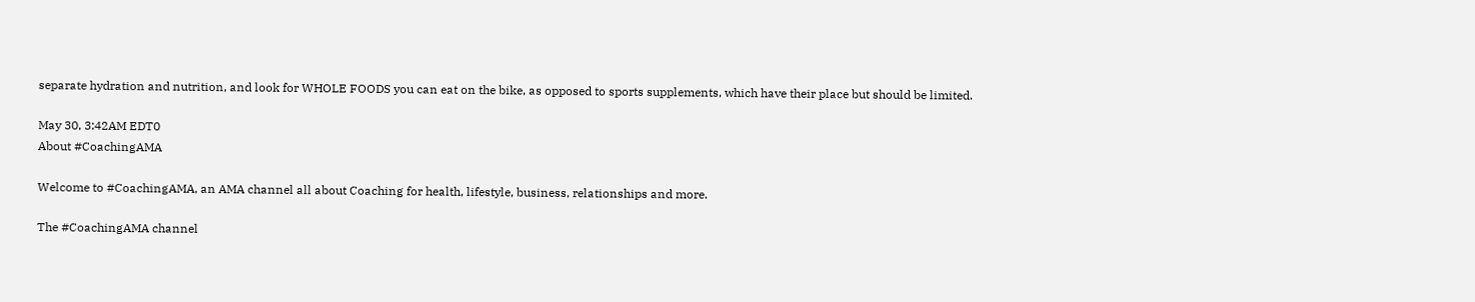separate hydration and nutrition, and look for WHOLE FOODS you can eat on the bike, as opposed to sports supplements, which have their place but should be limited.

May 30, 3:42AM EDT0
About #CoachingAMA

Welcome to #CoachingAMA, an AMA channel all about Coaching for health, lifestyle, business, relationships and more.

The #CoachingAMA channel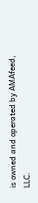is owned and operated by AMAfeed, LLC.